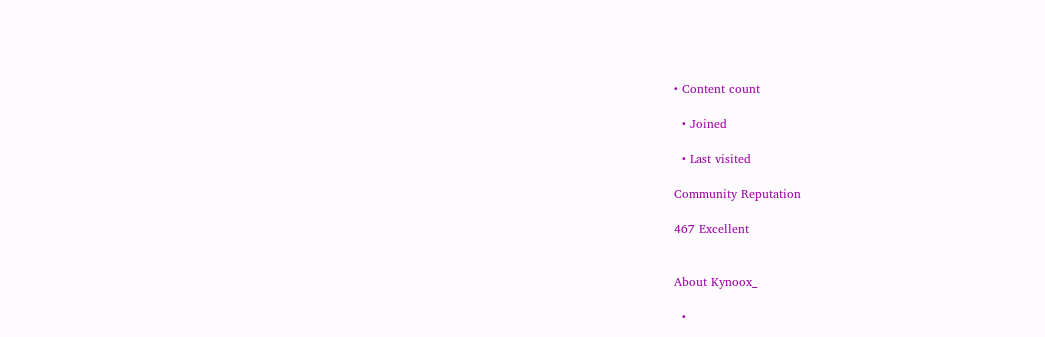• Content count

  • Joined

  • Last visited

Community Reputation

467 Excellent


About Kynoox_

  •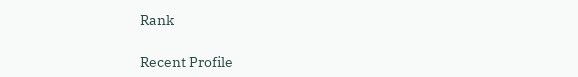Rank

Recent Profile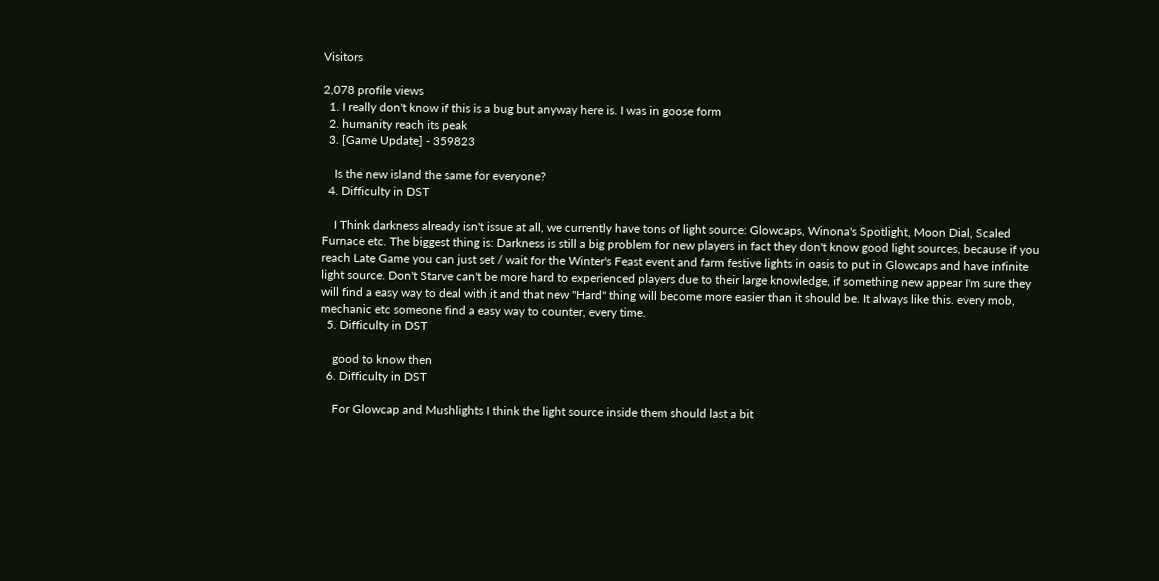Visitors

2,078 profile views
  1. I really don't know if this is a bug but anyway here is. I was in goose form
  2. humanity reach its peak
  3. [Game Update] - 359823

    Is the new island the same for everyone?
  4. Difficulty in DST

    I Think darkness already isn't issue at all, we currently have tons of light source: Glowcaps, Winona's Spotlight, Moon Dial, Scaled Furnace etc. The biggest thing is: Darkness is still a big problem for new players in fact they don't know good light sources, because if you reach Late Game you can just set / wait for the Winter's Feast event and farm festive lights in oasis to put in Glowcaps and have infinite light source. Don't Starve can't be more hard to experienced players due to their large knowledge, if something new appear I'm sure they will find a easy way to deal with it and that new "Hard" thing will become more easier than it should be. It always like this. every mob, mechanic etc someone find a easy way to counter, every time.
  5. Difficulty in DST

    good to know then
  6. Difficulty in DST

    For Glowcap and Mushlights I think the light source inside them should last a bit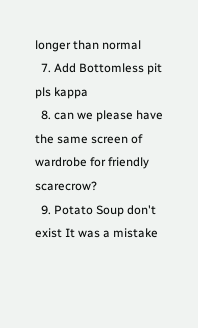longer than normal
  7. Add Bottomless pit pls kappa
  8. can we please have the same screen of wardrobe for friendly scarecrow?
  9. Potato Soup don't exist It was a mistake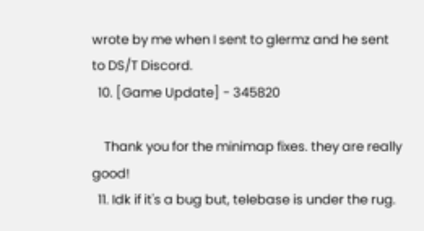wrote by me when I sent to glermz and he sent to DS/T Discord.
  10. [Game Update] - 345820

    Thank you for the minimap fixes. they are really good!
  11. Idk if it's a bug but, telebase is under the rug.